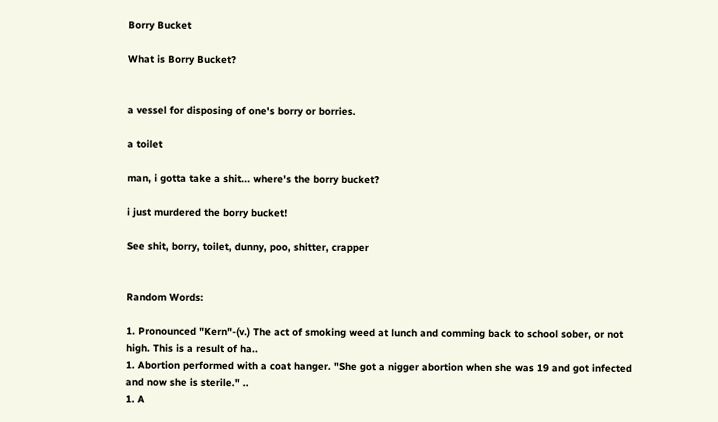Borry Bucket

What is Borry Bucket?


a vessel for disposing of one's borry or borries.

a toilet

man, i gotta take a shit... where's the borry bucket?

i just murdered the borry bucket!

See shit, borry, toilet, dunny, poo, shitter, crapper


Random Words:

1. Pronounced "Kern"-(v.) The act of smoking weed at lunch and comming back to school sober, or not high. This is a result of ha..
1. Abortion performed with a coat hanger. "She got a nigger abortion when she was 19 and got infected and now she is sterile." ..
1. A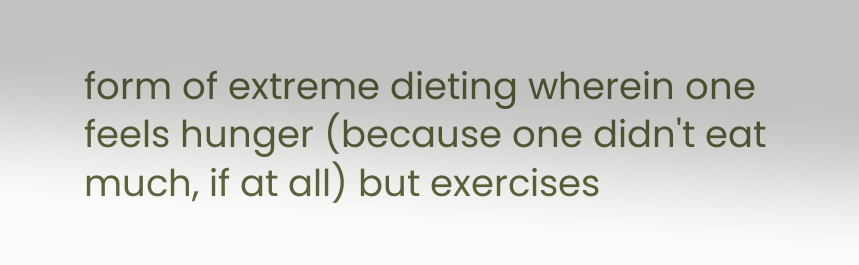form of extreme dieting wherein one feels hunger (because one didn't eat much, if at all) but exercises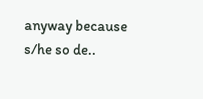anyway because s/he so de..